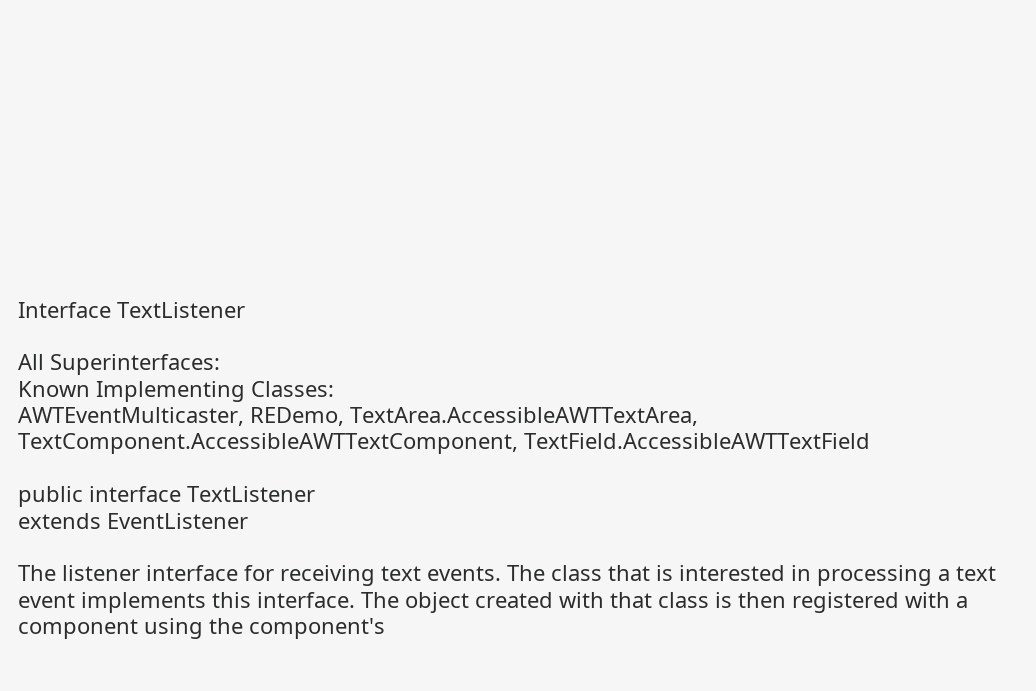Interface TextListener

All Superinterfaces:
Known Implementing Classes:
AWTEventMulticaster, REDemo, TextArea.AccessibleAWTTextArea, TextComponent.AccessibleAWTTextComponent, TextField.AccessibleAWTTextField

public interface TextListener
extends EventListener

The listener interface for receiving text events. The class that is interested in processing a text event implements this interface. The object created with that class is then registered with a component using the component's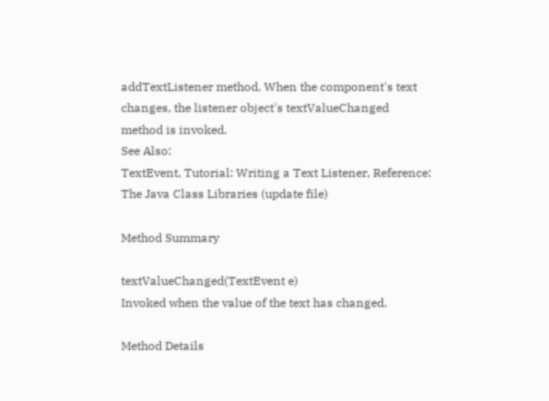addTextListener method. When the component's text changes, the listener object's textValueChanged method is invoked.
See Also:
TextEvent, Tutorial: Writing a Text Listener, Reference: The Java Class Libraries (update file)

Method Summary

textValueChanged(TextEvent e)
Invoked when the value of the text has changed.

Method Details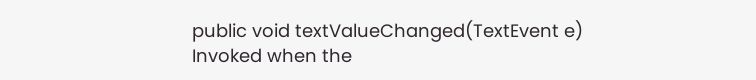public void textValueChanged(TextEvent e)
Invoked when the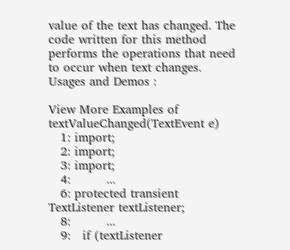value of the text has changed. The code written for this method performs the operations that need to occur when text changes.
Usages and Demos :

View More Examples of textValueChanged(TextEvent e)
   1: import;
   2: import;
   3: import;
   4:         ...
   6: protected transient TextListener textListener;
   8:         ...
   9:   if (textListener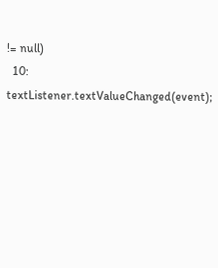!= null)
  10:     textListener.textValueChanged(event);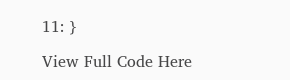11: }

View Full Code Here